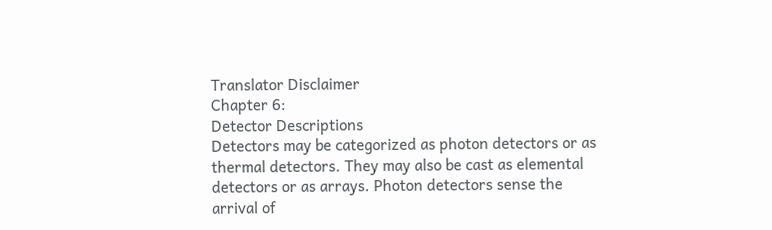Translator Disclaimer
Chapter 6:
Detector Descriptions
Detectors may be categorized as photon detectors or as thermal detectors. They may also be cast as elemental detectors or as arrays. Photon detectors sense the arrival of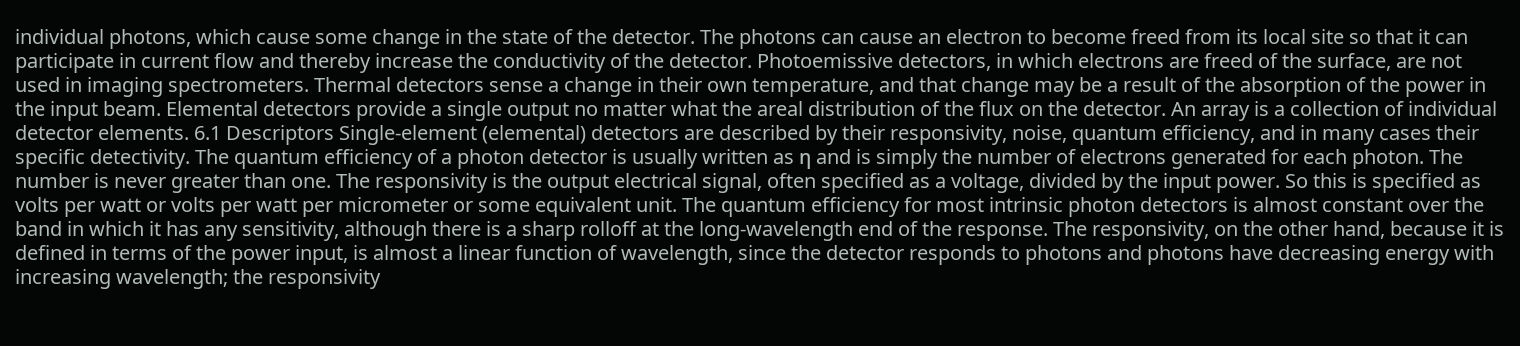individual photons, which cause some change in the state of the detector. The photons can cause an electron to become freed from its local site so that it can participate in current flow and thereby increase the conductivity of the detector. Photoemissive detectors, in which electrons are freed of the surface, are not used in imaging spectrometers. Thermal detectors sense a change in their own temperature, and that change may be a result of the absorption of the power in the input beam. Elemental detectors provide a single output no matter what the areal distribution of the flux on the detector. An array is a collection of individual detector elements. 6.1 Descriptors Single-element (elemental) detectors are described by their responsivity, noise, quantum efficiency, and in many cases their specific detectivity. The quantum efficiency of a photon detector is usually written as η and is simply the number of electrons generated for each photon. The number is never greater than one. The responsivity is the output electrical signal, often specified as a voltage, divided by the input power. So this is specified as volts per watt or volts per watt per micrometer or some equivalent unit. The quantum efficiency for most intrinsic photon detectors is almost constant over the band in which it has any sensitivity, although there is a sharp rolloff at the long-wavelength end of the response. The responsivity, on the other hand, because it is defined in terms of the power input, is almost a linear function of wavelength, since the detector responds to photons and photons have decreasing energy with increasing wavelength; the responsivity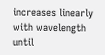increases linearly with wavelength until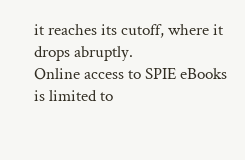it reaches its cutoff, where it drops abruptly.
Online access to SPIE eBooks is limited to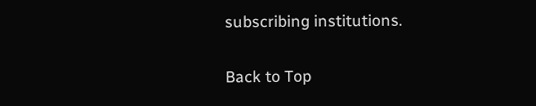subscribing institutions.

Back to Top